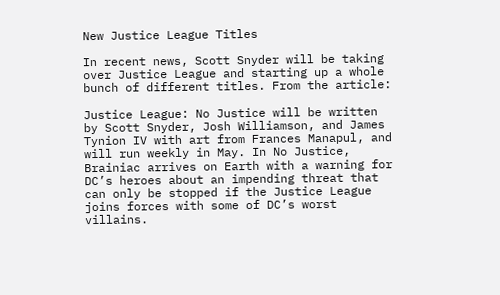New Justice League Titles

In recent news, Scott Snyder will be taking over Justice League and starting up a whole bunch of different titles. From the article:

Justice League: No Justice will be written by Scott Snyder, Josh Williamson, and James Tynion IV with art from Frances Manapul, and will run weekly in May. In No Justice, Brainiac arrives on Earth with a warning for DC’s heroes about an impending threat that can only be stopped if the Justice League joins forces with some of DC’s worst villains.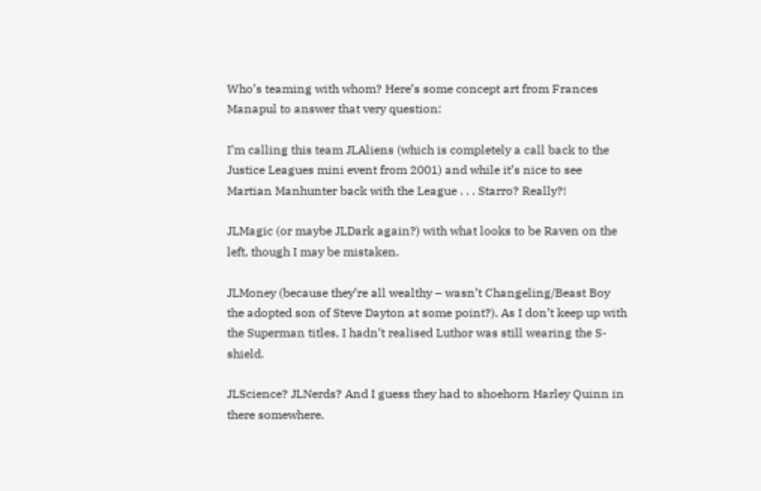Who’s teaming with whom? Here’s some concept art from Frances Manapul to answer that very question:

I’m calling this team JLAliens (which is completely a call back to the Justice Leagues mini event from 2001) and while it’s nice to see Martian Manhunter back with the League . . . Starro? Really?!

JLMagic (or maybe JLDark again?) with what looks to be Raven on the left, though I may be mistaken.

JLMoney (because they’re all wealthy – wasn’t Changeling/Beast Boy the adopted son of Steve Dayton at some point?). As I don’t keep up with the Superman titles, I hadn’t realised Luthor was still wearing the S-shield.

JLScience? JLNerds? And I guess they had to shoehorn Harley Quinn in there somewhere.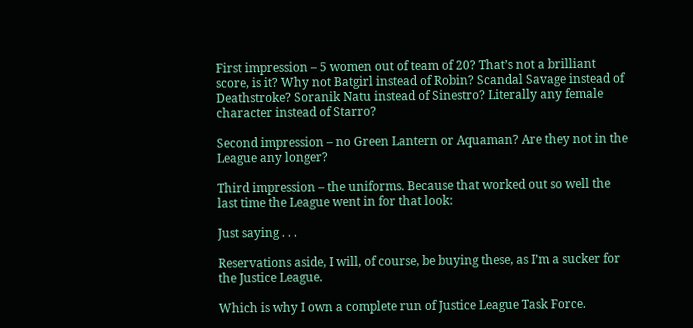First impression – 5 women out of team of 20? That’s not a brilliant score, is it? Why not Batgirl instead of Robin? Scandal Savage instead of Deathstroke? Soranik Natu instead of Sinestro? Literally any female character instead of Starro?

Second impression – no Green Lantern or Aquaman? Are they not in the League any longer?

Third impression – the uniforms. Because that worked out so well the last time the League went in for that look:

Just saying . . .

Reservations aside, I will, of course, be buying these, as I’m a sucker for the Justice League.

Which is why I own a complete run of Justice League Task Force.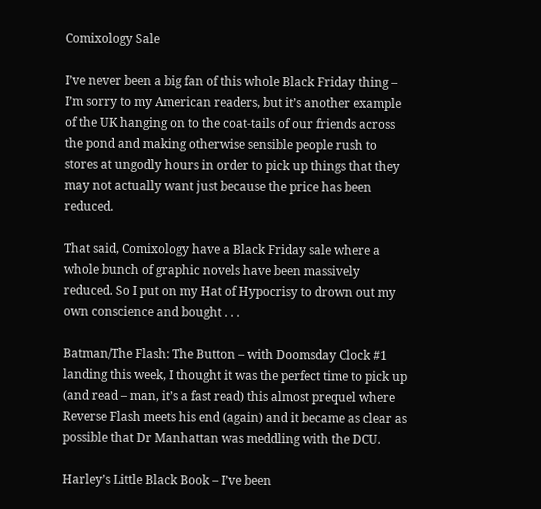Comixology Sale

I’ve never been a big fan of this whole Black Friday thing – I’m sorry to my American readers, but it’s another example of the UK hanging on to the coat-tails of our friends across the pond and making otherwise sensible people rush to stores at ungodly hours in order to pick up things that they may not actually want just because the price has been reduced.

That said, Comixology have a Black Friday sale where a whole bunch of graphic novels have been massively reduced. So I put on my Hat of Hypocrisy to drown out my own conscience and bought . . .

Batman/The Flash: The Button – with Doomsday Clock #1 landing this week, I thought it was the perfect time to pick up (and read – man, it’s a fast read) this almost prequel where Reverse Flash meets his end (again) and it became as clear as possible that Dr Manhattan was meddling with the DCU.

Harley’s Little Black Book – I’ve been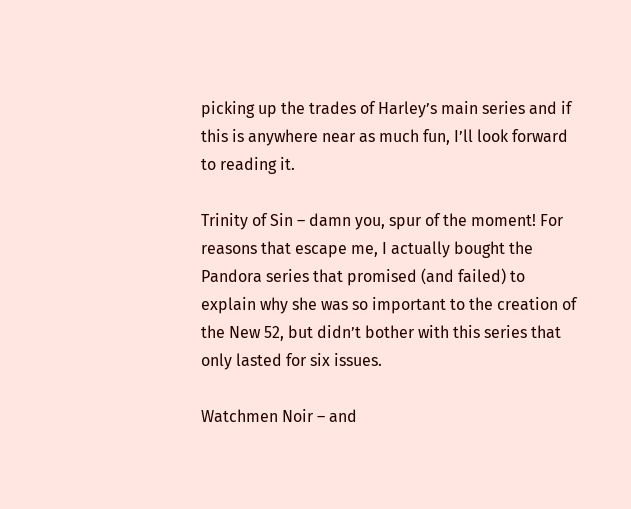picking up the trades of Harley’s main series and if this is anywhere near as much fun, I’ll look forward to reading it.

Trinity of Sin – damn you, spur of the moment! For reasons that escape me, I actually bought the Pandora series that promised (and failed) to explain why she was so important to the creation of the New 52, but didn’t bother with this series that only lasted for six issues.

Watchmen Noir – and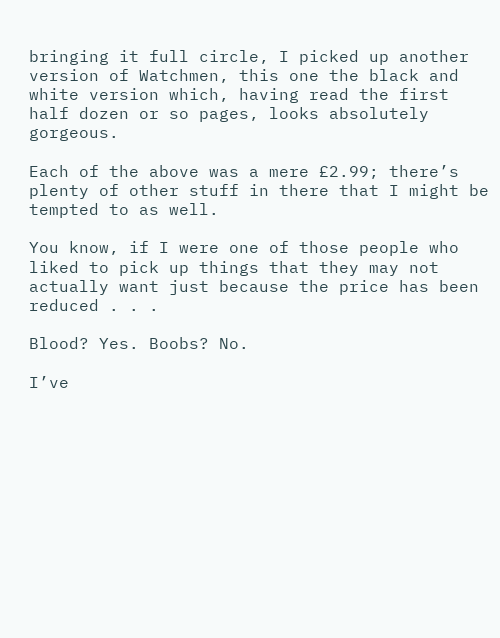bringing it full circle, I picked up another version of Watchmen, this one the black and white version which, having read the first half dozen or so pages, looks absolutely gorgeous.

Each of the above was a mere £2.99; there’s plenty of other stuff in there that I might be tempted to as well.

You know, if I were one of those people who liked to pick up things that they may not actually want just because the price has been reduced . . .

Blood? Yes. Boobs? No.

I’ve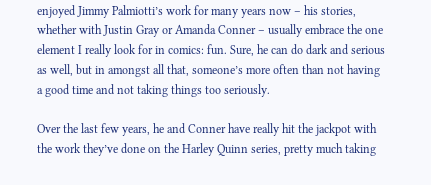enjoyed Jimmy Palmiotti’s work for many years now – his stories, whether with Justin Gray or Amanda Conner – usually embrace the one element I really look for in comics: fun. Sure, he can do dark and serious as well, but in amongst all that, someone’s more often than not having a good time and not taking things too seriously.

Over the last few years, he and Conner have really hit the jackpot with the work they’ve done on the Harley Quinn series, pretty much taking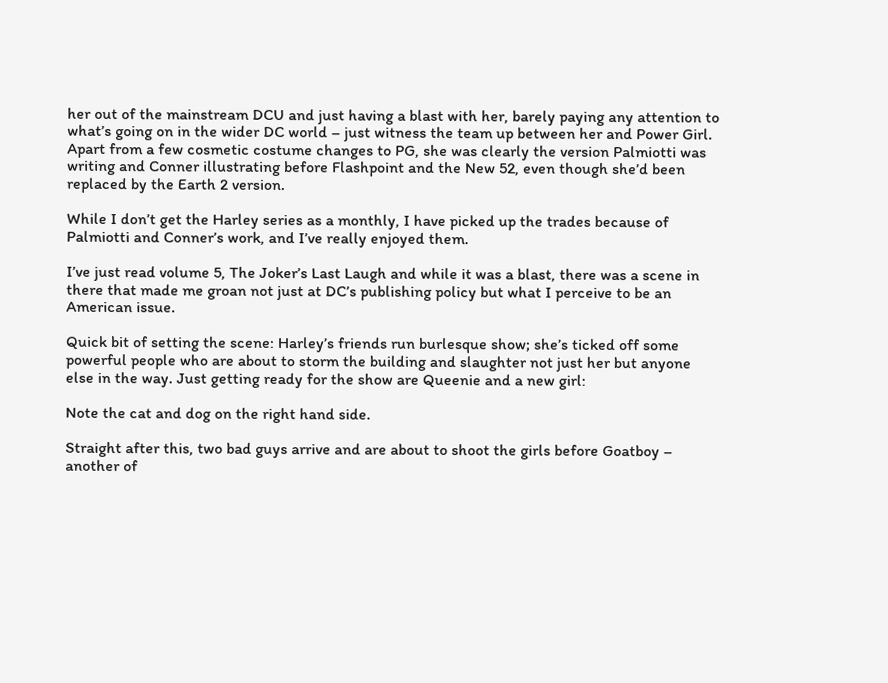her out of the mainstream DCU and just having a blast with her, barely paying any attention to what’s going on in the wider DC world – just witness the team up between her and Power Girl. Apart from a few cosmetic costume changes to PG, she was clearly the version Palmiotti was writing and Conner illustrating before Flashpoint and the New 52, even though she’d been replaced by the Earth 2 version.

While I don’t get the Harley series as a monthly, I have picked up the trades because of Palmiotti and Conner’s work, and I’ve really enjoyed them.

I’ve just read volume 5, The Joker’s Last Laugh and while it was a blast, there was a scene in there that made me groan not just at DC’s publishing policy but what I perceive to be an American issue.

Quick bit of setting the scene: Harley’s friends run burlesque show; she’s ticked off some powerful people who are about to storm the building and slaughter not just her but anyone else in the way. Just getting ready for the show are Queenie and a new girl:

Note the cat and dog on the right hand side.

Straight after this, two bad guys arrive and are about to shoot the girls before Goatboy – another of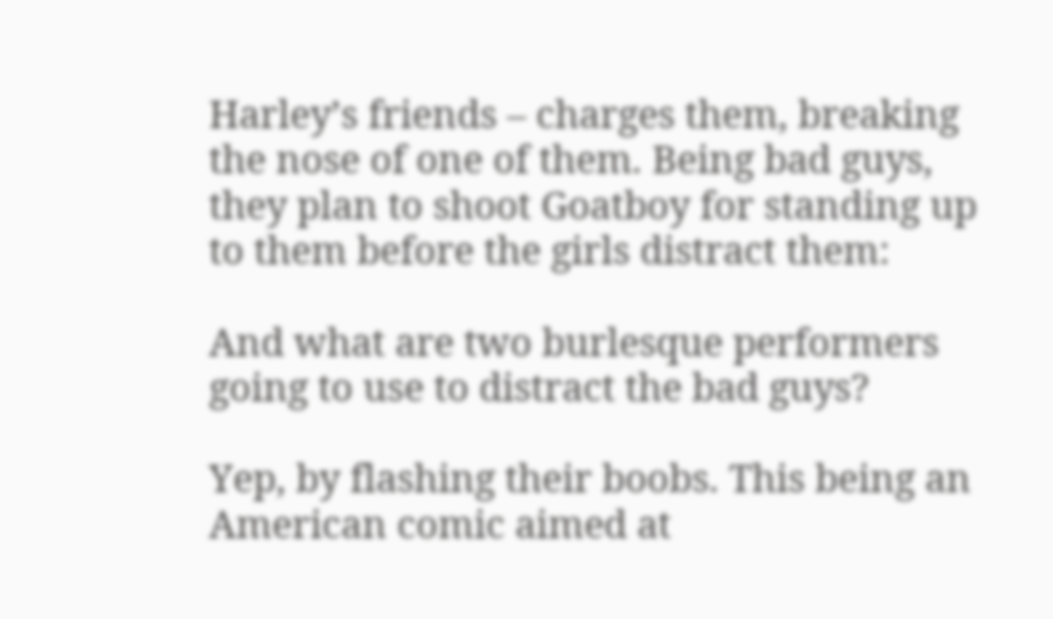Harley’s friends – charges them, breaking the nose of one of them. Being bad guys, they plan to shoot Goatboy for standing up to them before the girls distract them:

And what are two burlesque performers going to use to distract the bad guys?

Yep, by flashing their boobs. This being an American comic aimed at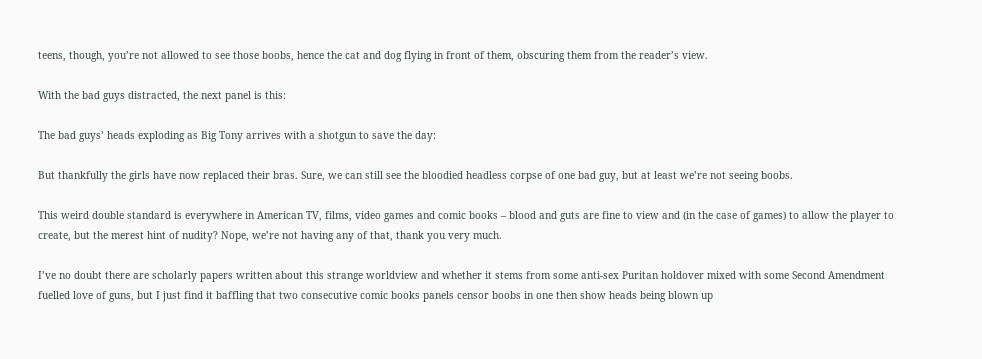teens, though, you’re not allowed to see those boobs, hence the cat and dog flying in front of them, obscuring them from the reader’s view.

With the bad guys distracted, the next panel is this:

The bad guys’ heads exploding as Big Tony arrives with a shotgun to save the day:

But thankfully the girls have now replaced their bras. Sure, we can still see the bloodied headless corpse of one bad guy, but at least we’re not seeing boobs.

This weird double standard is everywhere in American TV, films, video games and comic books – blood and guts are fine to view and (in the case of games) to allow the player to create, but the merest hint of nudity? Nope, we’re not having any of that, thank you very much.

I’ve no doubt there are scholarly papers written about this strange worldview and whether it stems from some anti-sex Puritan holdover mixed with some Second Amendment fuelled love of guns, but I just find it baffling that two consecutive comic books panels censor boobs in one then show heads being blown up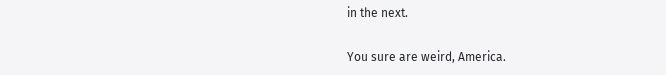in the next.

You sure are weird, America.